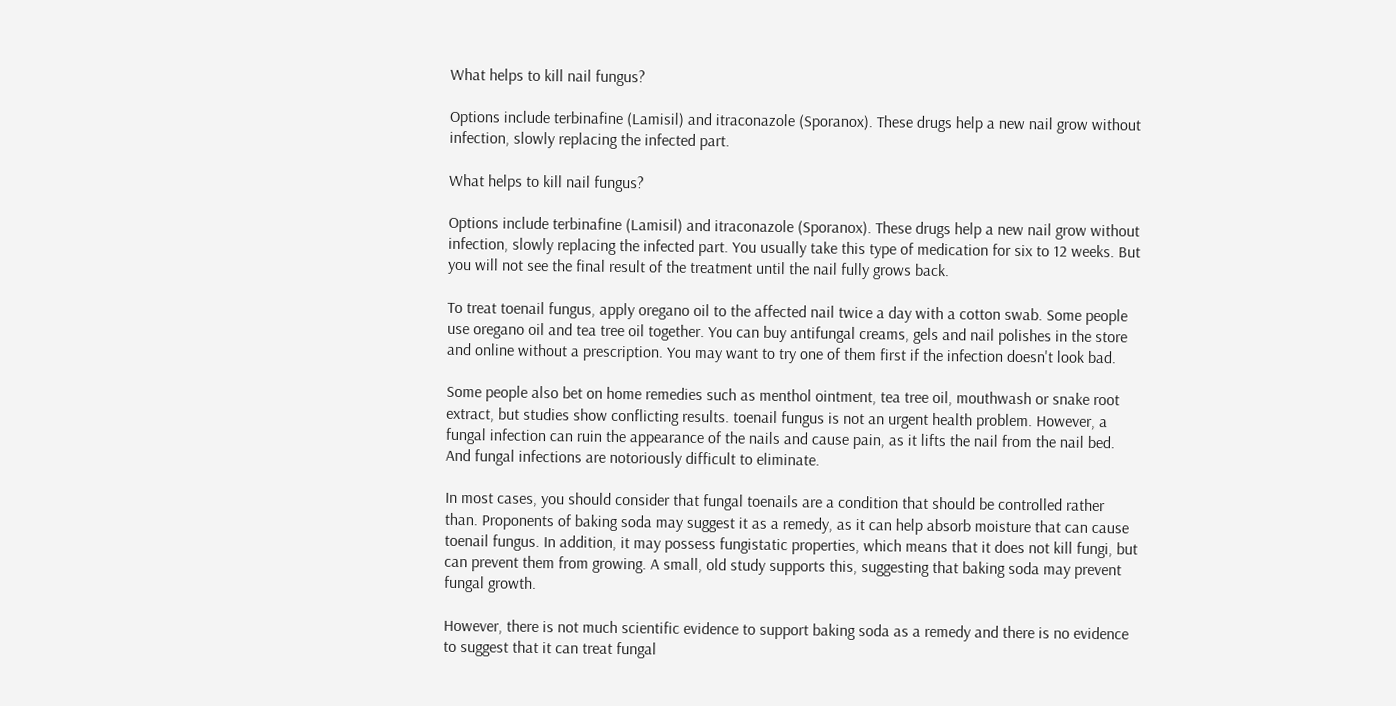What helps to kill nail fungus?

Options include terbinafine (Lamisil) and itraconazole (Sporanox). These drugs help a new nail grow without infection, slowly replacing the infected part.

What helps to kill nail fungus?

Options include terbinafine (Lamisil) and itraconazole (Sporanox). These drugs help a new nail grow without infection, slowly replacing the infected part. You usually take this type of medication for six to 12 weeks. But you will not see the final result of the treatment until the nail fully grows back.

To treat toenail fungus, apply oregano oil to the affected nail twice a day with a cotton swab. Some people use oregano oil and tea tree oil together. You can buy antifungal creams, gels and nail polishes in the store and online without a prescription. You may want to try one of them first if the infection doesn't look bad.

Some people also bet on home remedies such as menthol ointment, tea tree oil, mouthwash or snake root extract, but studies show conflicting results. toenail fungus is not an urgent health problem. However, a fungal infection can ruin the appearance of the nails and cause pain, as it lifts the nail from the nail bed. And fungal infections are notoriously difficult to eliminate.

In most cases, you should consider that fungal toenails are a condition that should be controlled rather than. Proponents of baking soda may suggest it as a remedy, as it can help absorb moisture that can cause toenail fungus. In addition, it may possess fungistatic properties, which means that it does not kill fungi, but can prevent them from growing. A small, old study supports this, suggesting that baking soda may prevent fungal growth.

However, there is not much scientific evidence to support baking soda as a remedy and there is no evidence to suggest that it can treat fungal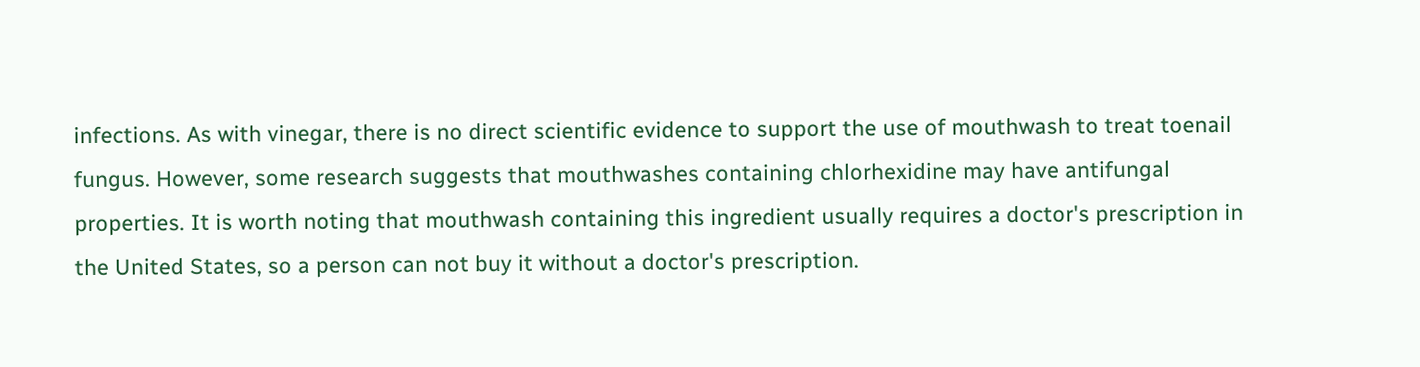infections. As with vinegar, there is no direct scientific evidence to support the use of mouthwash to treat toenail fungus. However, some research suggests that mouthwashes containing chlorhexidine may have antifungal properties. It is worth noting that mouthwash containing this ingredient usually requires a doctor's prescription in the United States, so a person can not buy it without a doctor's prescription.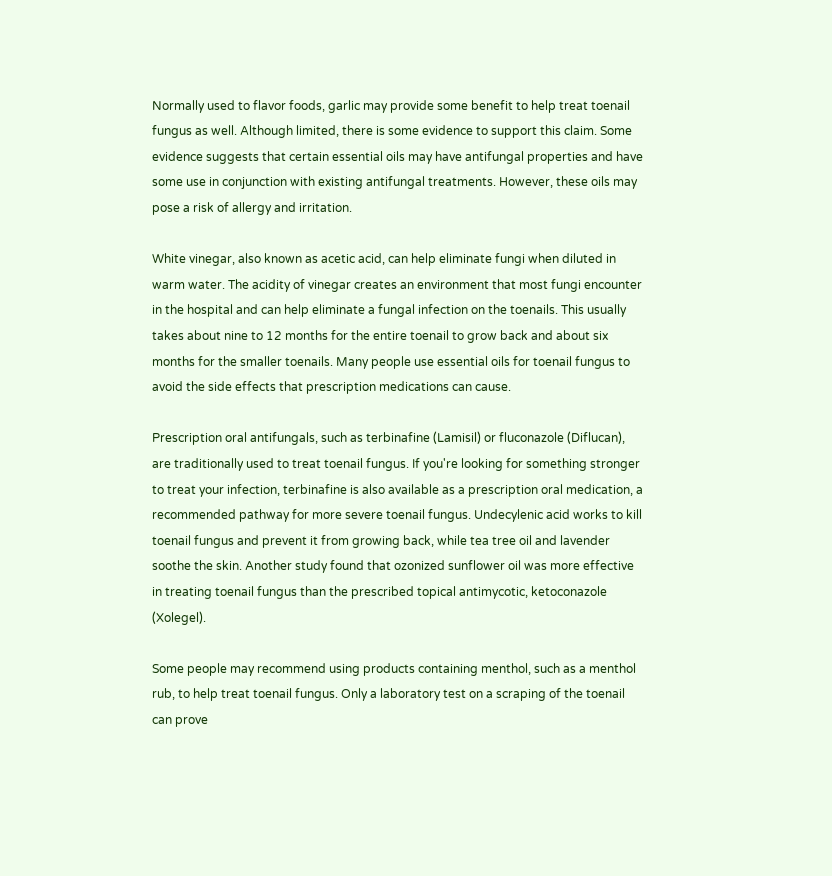Normally used to flavor foods, garlic may provide some benefit to help treat toenail fungus as well. Although limited, there is some evidence to support this claim. Some evidence suggests that certain essential oils may have antifungal properties and have some use in conjunction with existing antifungal treatments. However, these oils may pose a risk of allergy and irritation.

White vinegar, also known as acetic acid, can help eliminate fungi when diluted in warm water. The acidity of vinegar creates an environment that most fungi encounter in the hospital and can help eliminate a fungal infection on the toenails. This usually takes about nine to 12 months for the entire toenail to grow back and about six months for the smaller toenails. Many people use essential oils for toenail fungus to avoid the side effects that prescription medications can cause.

Prescription oral antifungals, such as terbinafine (Lamisil) or fluconazole (Diflucan), are traditionally used to treat toenail fungus. If you're looking for something stronger to treat your infection, terbinafine is also available as a prescription oral medication, a recommended pathway for more severe toenail fungus. Undecylenic acid works to kill toenail fungus and prevent it from growing back, while tea tree oil and lavender soothe the skin. Another study found that ozonized sunflower oil was more effective in treating toenail fungus than the prescribed topical antimycotic, ketoconazole (Xolegel).

Some people may recommend using products containing menthol, such as a menthol rub, to help treat toenail fungus. Only a laboratory test on a scraping of the toenail can prove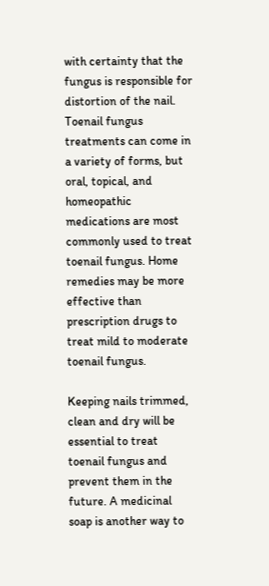with certainty that the fungus is responsible for distortion of the nail. Toenail fungus treatments can come in a variety of forms, but oral, topical, and homeopathic medications are most commonly used to treat toenail fungus. Home remedies may be more effective than prescription drugs to treat mild to moderate toenail fungus.

Keeping nails trimmed, clean and dry will be essential to treat toenail fungus and prevent them in the future. A medicinal soap is another way to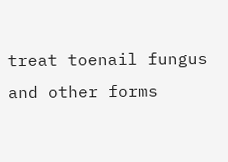treat toenail fungus and other forms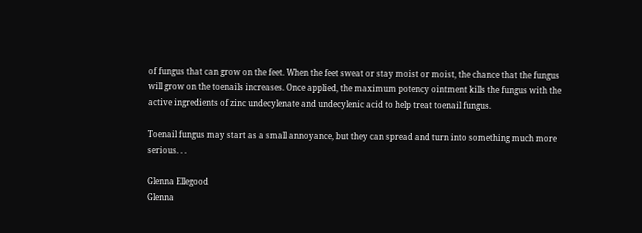of fungus that can grow on the feet. When the feet sweat or stay moist or moist, the chance that the fungus will grow on the toenails increases. Once applied, the maximum potency ointment kills the fungus with the active ingredients of zinc undecylenate and undecylenic acid to help treat toenail fungus.

Toenail fungus may start as a small annoyance, but they can spread and turn into something much more serious. . .

Glenna Ellegood
Glenna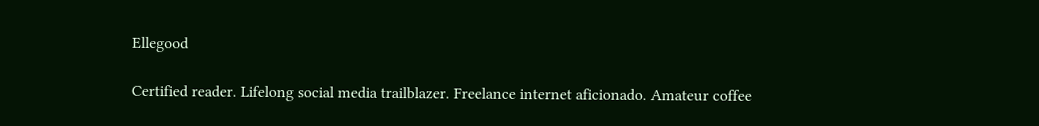Ellegood

Certified reader. Lifelong social media trailblazer. Freelance internet aficionado. Amateur coffee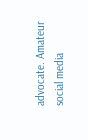advocate. Amateur social media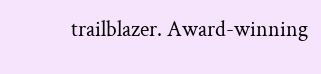trailblazer. Award-winning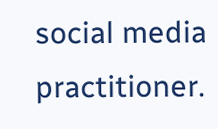social media practitioner.